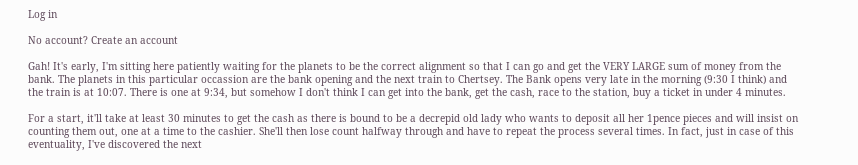Log in

No account? Create an account

Gah! It's early, I'm sitting here patiently waiting for the planets to be the correct alignment so that I can go and get the VERY LARGE sum of money from the bank. The planets in this particular occassion are the bank opening and the next train to Chertsey. The Bank opens very late in the morning (9:30 I think) and the train is at 10:07. There is one at 9:34, but somehow I don't think I can get into the bank, get the cash, race to the station, buy a ticket in under 4 minutes.

For a start, it'll take at least 30 minutes to get the cash as there is bound to be a decrepid old lady who wants to deposit all her 1pence pieces and will insist on counting them out, one at a time to the cashier. She'll then lose count halfway through and have to repeat the process several times. In fact, just in case of this eventuality, I've discovered the next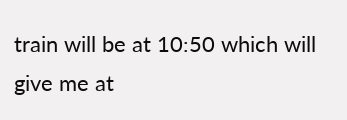train will be at 10:50 which will give me at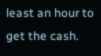least an hour to get the cash.